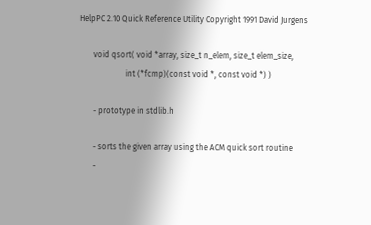HelpPC 2.10 Quick Reference Utility Copyright 1991 David Jurgens

       void qsort( void *array, size_t n_elem, size_t elem_size,
                       int (*fcmp)(const void *, const void *) )

       - prototype in stdlib.h

       - sorts the given array using the ACM quick sort routine
       -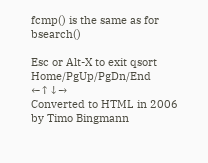fcmp() is the same as for bsearch()

Esc or Alt-X to exit qsort Home/PgUp/PgDn/End ←↑↓→
Converted to HTML in 2006 by Timo Bingmann